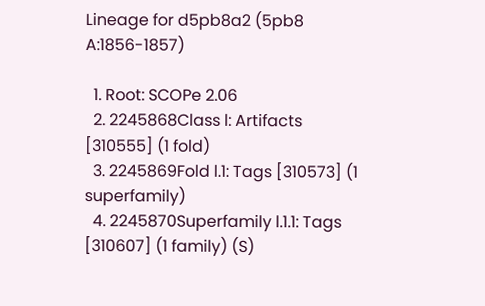Lineage for d5pb8a2 (5pb8 A:1856-1857)

  1. Root: SCOPe 2.06
  2. 2245868Class l: Artifacts [310555] (1 fold)
  3. 2245869Fold l.1: Tags [310573] (1 superfamily)
  4. 2245870Superfamily l.1.1: Tags [310607] (1 family) (S)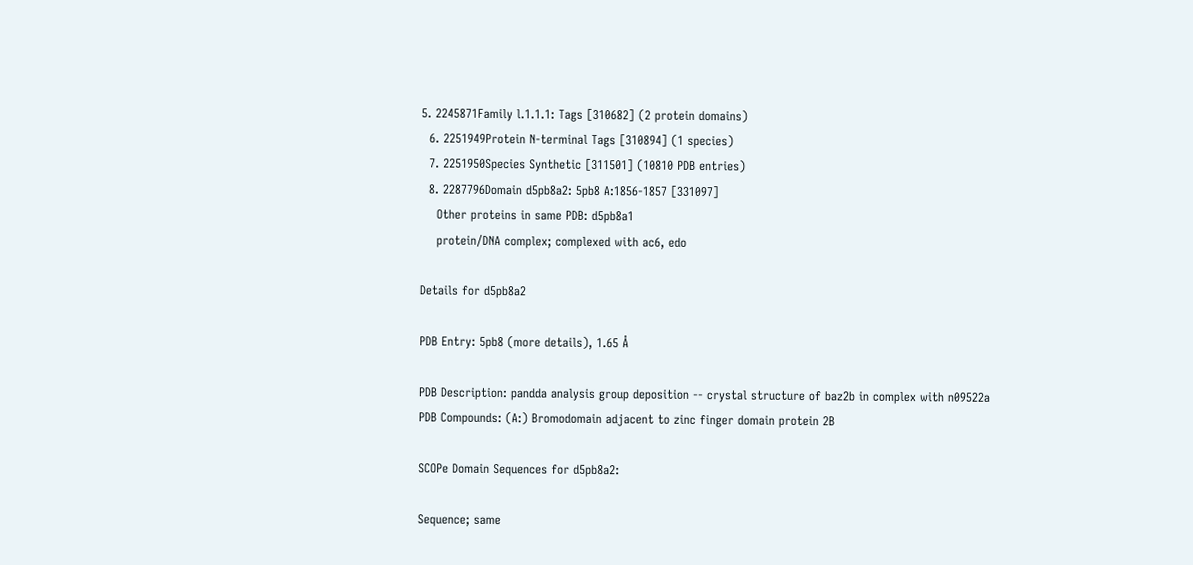5. 2245871Family l.1.1.1: Tags [310682] (2 protein domains)
  6. 2251949Protein N-terminal Tags [310894] (1 species)
  7. 2251950Species Synthetic [311501] (10810 PDB entries)
  8. 2287796Domain d5pb8a2: 5pb8 A:1856-1857 [331097]
    Other proteins in same PDB: d5pb8a1
    protein/DNA complex; complexed with ac6, edo

Details for d5pb8a2

PDB Entry: 5pb8 (more details), 1.65 Å

PDB Description: pandda analysis group deposition -- crystal structure of baz2b in complex with n09522a
PDB Compounds: (A:) Bromodomain adjacent to zinc finger domain protein 2B

SCOPe Domain Sequences for d5pb8a2:

Sequence; same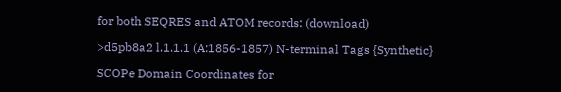for both SEQRES and ATOM records: (download)

>d5pb8a2 l.1.1.1 (A:1856-1857) N-terminal Tags {Synthetic}

SCOPe Domain Coordinates for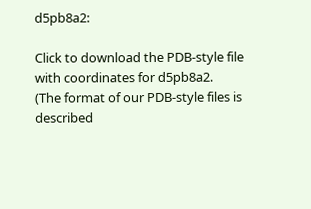d5pb8a2:

Click to download the PDB-style file with coordinates for d5pb8a2.
(The format of our PDB-style files is described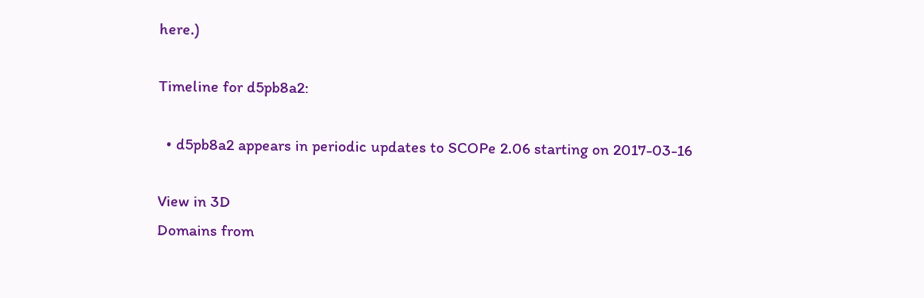here.)

Timeline for d5pb8a2:

  • d5pb8a2 appears in periodic updates to SCOPe 2.06 starting on 2017-03-16

View in 3D
Domains from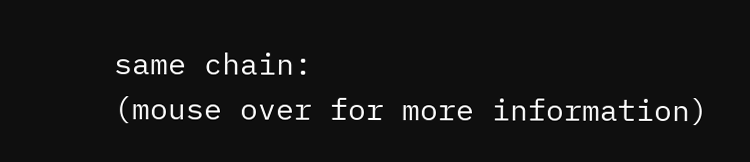same chain:
(mouse over for more information)